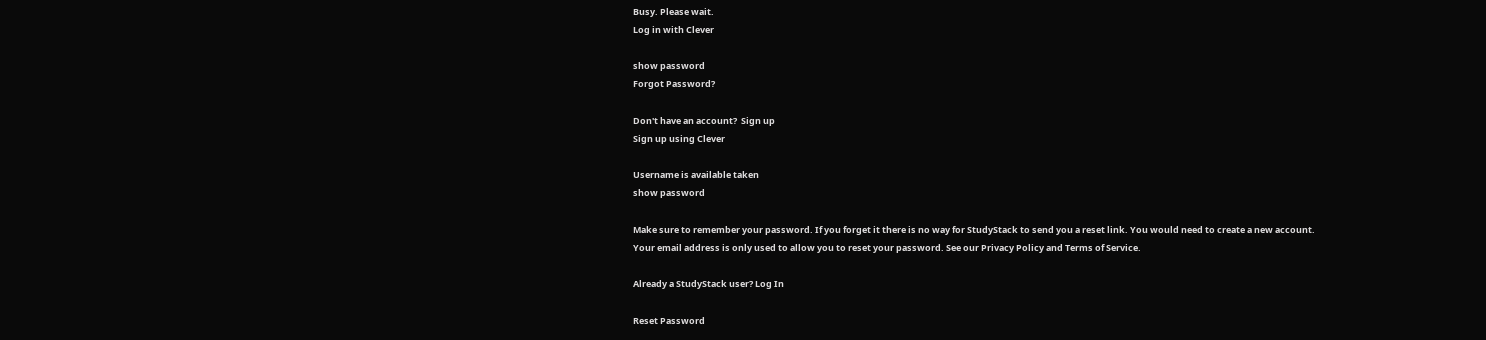Busy. Please wait.
Log in with Clever

show password
Forgot Password?

Don't have an account?  Sign up
Sign up using Clever

Username is available taken
show password

Make sure to remember your password. If you forget it there is no way for StudyStack to send you a reset link. You would need to create a new account.
Your email address is only used to allow you to reset your password. See our Privacy Policy and Terms of Service.

Already a StudyStack user? Log In

Reset Password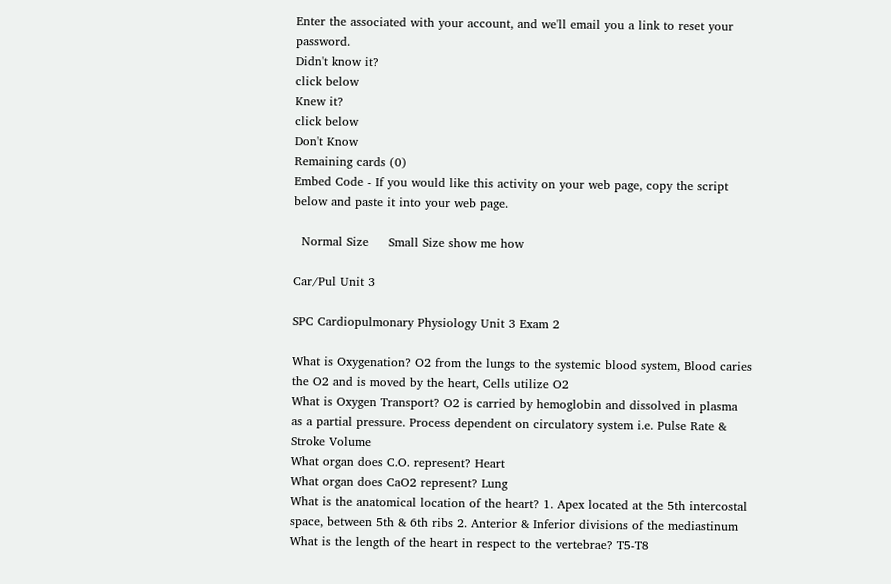Enter the associated with your account, and we'll email you a link to reset your password.
Didn't know it?
click below
Knew it?
click below
Don't Know
Remaining cards (0)
Embed Code - If you would like this activity on your web page, copy the script below and paste it into your web page.

  Normal Size     Small Size show me how

Car/Pul Unit 3

SPC Cardiopulmonary Physiology Unit 3 Exam 2

What is Oxygenation? O2 from the lungs to the systemic blood system, Blood caries the O2 and is moved by the heart, Cells utilize O2
What is Oxygen Transport? O2 is carried by hemoglobin and dissolved in plasma as a partial pressure. Process dependent on circulatory system i.e. Pulse Rate & Stroke Volume
What organ does C.O. represent? Heart
What organ does CaO2 represent? Lung
What is the anatomical location of the heart? 1. Apex located at the 5th intercostal space, between 5th & 6th ribs 2. Anterior & Inferior divisions of the mediastinum
What is the length of the heart in respect to the vertebrae? T5-T8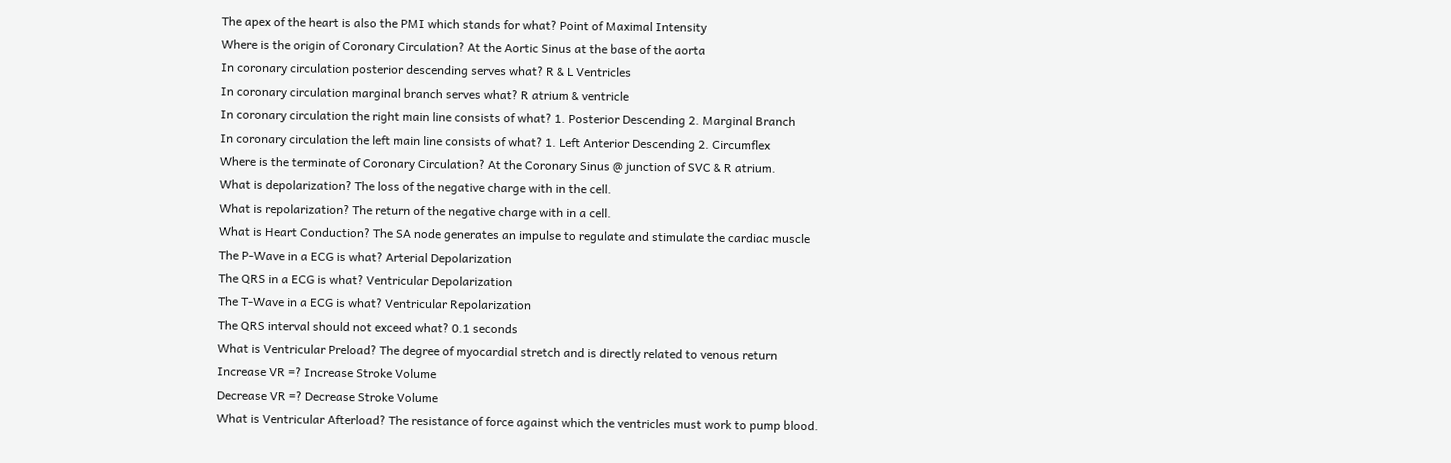The apex of the heart is also the PMI which stands for what? Point of Maximal Intensity
Where is the origin of Coronary Circulation? At the Aortic Sinus at the base of the aorta
In coronary circulation posterior descending serves what? R & L Ventricles
In coronary circulation marginal branch serves what? R atrium & ventricle
In coronary circulation the right main line consists of what? 1. Posterior Descending 2. Marginal Branch
In coronary circulation the left main line consists of what? 1. Left Anterior Descending 2. Circumflex
Where is the terminate of Coronary Circulation? At the Coronary Sinus @ junction of SVC & R atrium.
What is depolarization? The loss of the negative charge with in the cell.
What is repolarization? The return of the negative charge with in a cell.
What is Heart Conduction? The SA node generates an impulse to regulate and stimulate the cardiac muscle
The P-Wave in a ECG is what? Arterial Depolarization
The QRS in a ECG is what? Ventricular Depolarization
The T-Wave in a ECG is what? Ventricular Repolarization
The QRS interval should not exceed what? 0.1 seconds
What is Ventricular Preload? The degree of myocardial stretch and is directly related to venous return
Increase VR =? Increase Stroke Volume
Decrease VR =? Decrease Stroke Volume
What is Ventricular Afterload? The resistance of force against which the ventricles must work to pump blood.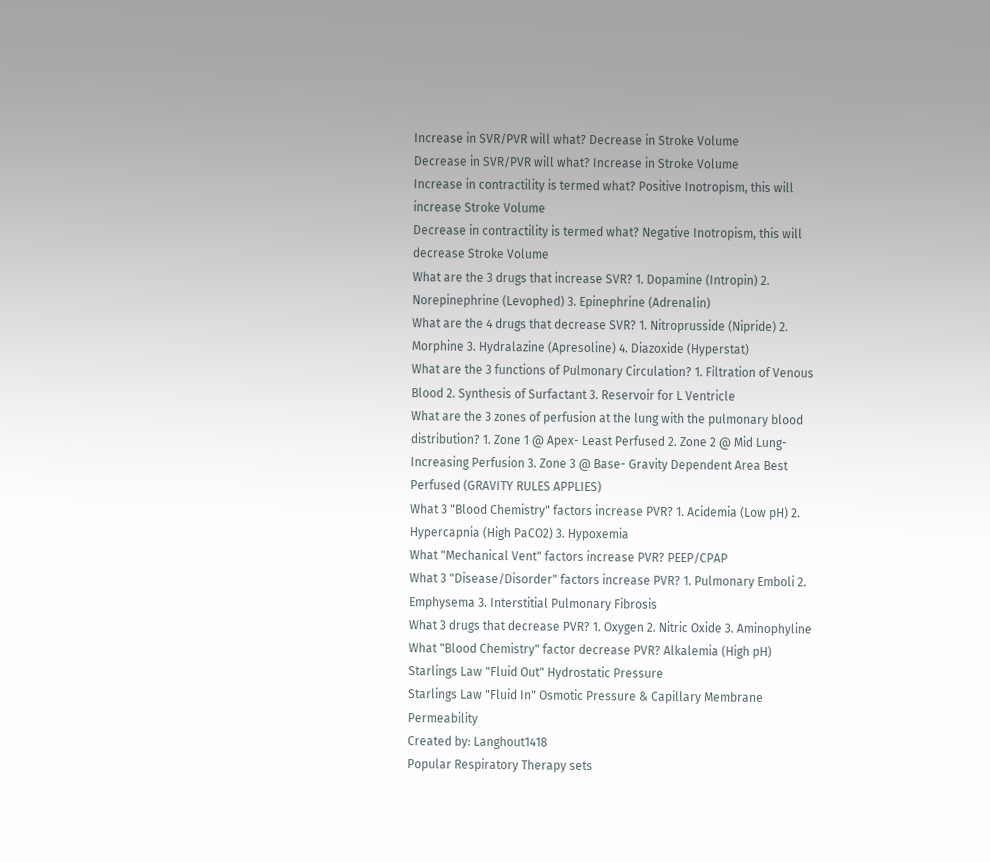Increase in SVR/PVR will what? Decrease in Stroke Volume
Decrease in SVR/PVR will what? Increase in Stroke Volume
Increase in contractility is termed what? Positive Inotropism, this will increase Stroke Volume
Decrease in contractility is termed what? Negative Inotropism, this will decrease Stroke Volume
What are the 3 drugs that increase SVR? 1. Dopamine (Intropin) 2. Norepinephrine (Levophed) 3. Epinephrine (Adrenalin)
What are the 4 drugs that decrease SVR? 1. Nitroprusside (Nipride) 2. Morphine 3. Hydralazine (Apresoline) 4. Diazoxide (Hyperstat)
What are the 3 functions of Pulmonary Circulation? 1. Filtration of Venous Blood 2. Synthesis of Surfactant 3. Reservoir for L Ventricle
What are the 3 zones of perfusion at the lung with the pulmonary blood distribution? 1. Zone 1 @ Apex- Least Perfused 2. Zone 2 @ Mid Lung- Increasing Perfusion 3. Zone 3 @ Base- Gravity Dependent Area Best Perfused (GRAVITY RULES APPLIES)
What 3 "Blood Chemistry" factors increase PVR? 1. Acidemia (Low pH) 2. Hypercapnia (High PaCO2) 3. Hypoxemia
What "Mechanical Vent" factors increase PVR? PEEP/CPAP
What 3 "Disease/Disorder" factors increase PVR? 1. Pulmonary Emboli 2. Emphysema 3. Interstitial Pulmonary Fibrosis
What 3 drugs that decrease PVR? 1. Oxygen 2. Nitric Oxide 3. Aminophyline
What "Blood Chemistry" factor decrease PVR? Alkalemia (High pH)
Starlings Law "Fluid Out" Hydrostatic Pressure
Starlings Law "Fluid In" Osmotic Pressure & Capillary Membrane Permeability
Created by: Langhout1418
Popular Respiratory Therapy sets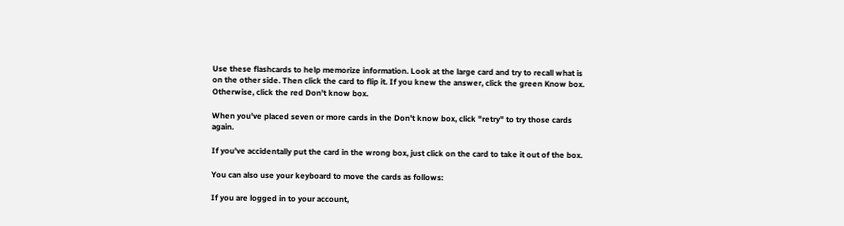Use these flashcards to help memorize information. Look at the large card and try to recall what is on the other side. Then click the card to flip it. If you knew the answer, click the green Know box. Otherwise, click the red Don't know box.

When you've placed seven or more cards in the Don't know box, click "retry" to try those cards again.

If you've accidentally put the card in the wrong box, just click on the card to take it out of the box.

You can also use your keyboard to move the cards as follows:

If you are logged in to your account,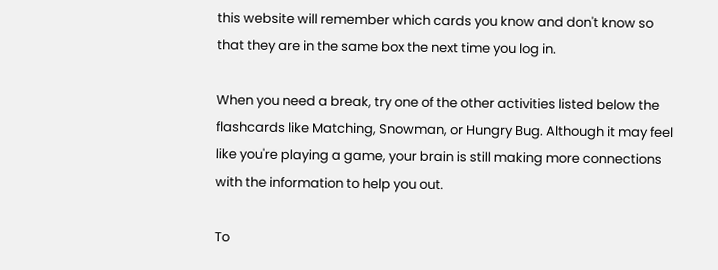this website will remember which cards you know and don't know so that they are in the same box the next time you log in.

When you need a break, try one of the other activities listed below the flashcards like Matching, Snowman, or Hungry Bug. Although it may feel like you're playing a game, your brain is still making more connections with the information to help you out.

To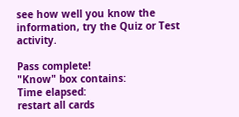see how well you know the information, try the Quiz or Test activity.

Pass complete!
"Know" box contains:
Time elapsed:
restart all cards